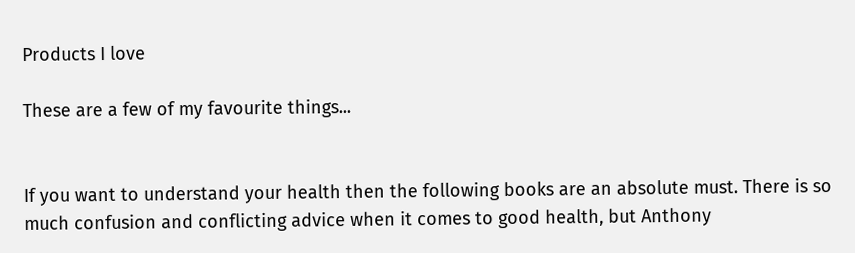Products I love

These are a few of my favourite things...


If you want to understand your health then the following books are an absolute must. There is so much confusion and conflicting advice when it comes to good health, but Anthony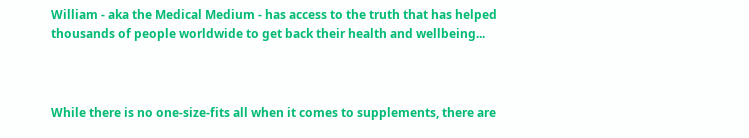William - aka the Medical Medium - has access to the truth that has helped thousands of people worldwide to get back their health and wellbeing...



While there is no one-size-fits all when it comes to supplements, there are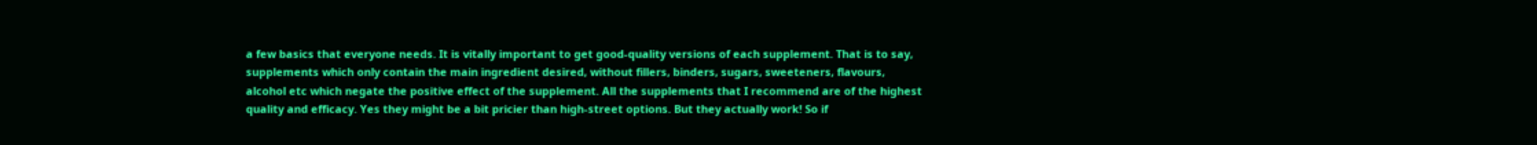a few basics that everyone needs. It is vitally important to get good-quality versions of each supplement. That is to say, supplements which only contain the main ingredient desired, without fillers, binders, sugars, sweeteners, flavours, alcohol etc which negate the positive effect of the supplement. All the supplements that I recommend are of the highest quality and efficacy. Yes they might be a bit pricier than high-street options. But they actually work! So if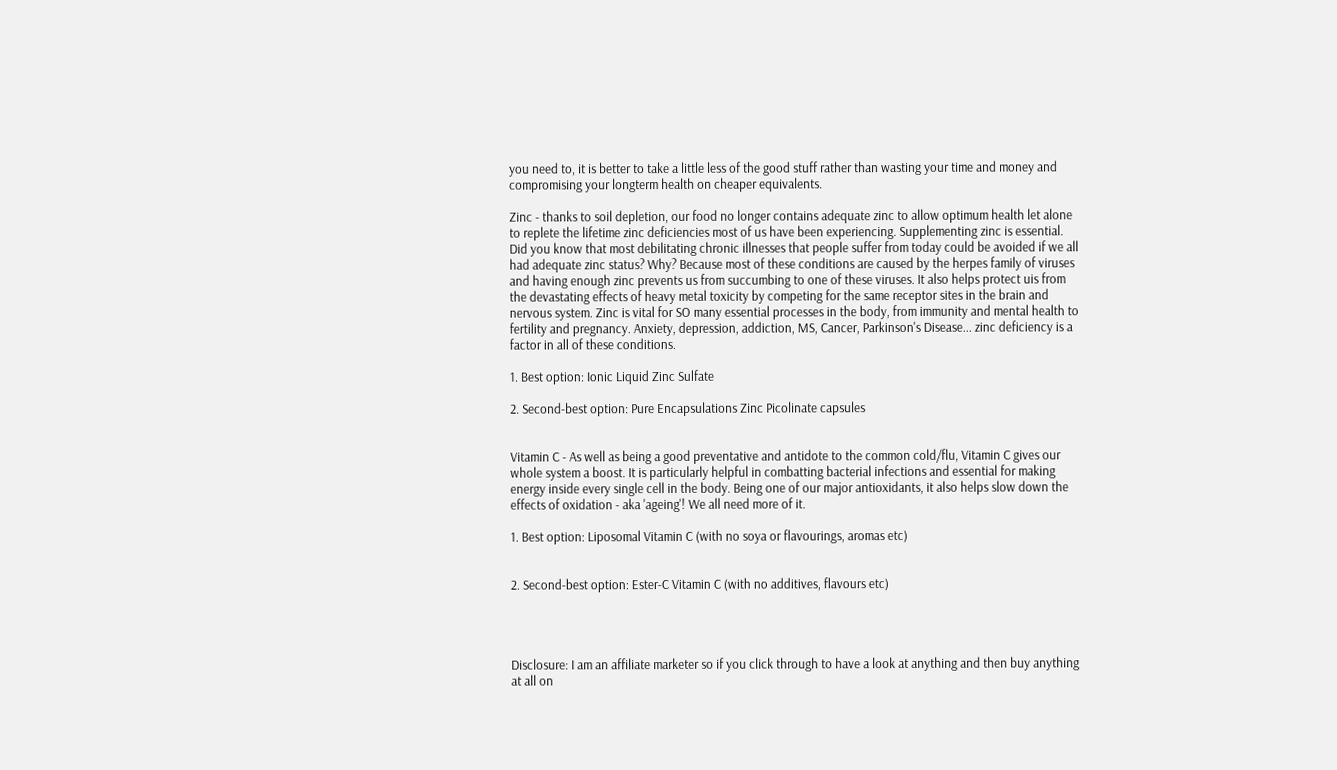you need to, it is better to take a little less of the good stuff rather than wasting your time and money and compromising your longterm health on cheaper equivalents.

Zinc - thanks to soil depletion, our food no longer contains adequate zinc to allow optimum health let alone to replete the lifetime zinc deficiencies most of us have been experiencing. Supplementing zinc is essential. Did you know that most debilitating chronic illnesses that people suffer from today could be avoided if we all had adequate zinc status? Why? Because most of these conditions are caused by the herpes family of viruses and having enough zinc prevents us from succumbing to one of these viruses. It also helps protect uis from the devastating effects of heavy metal toxicity by competing for the same receptor sites in the brain and nervous system. Zinc is vital for SO many essential processes in the body, from immunity and mental health to fertility and pregnancy. Anxiety, depression, addiction, MS, Cancer, Parkinson's Disease... zinc deficiency is a factor in all of these conditions.

1. Best option: Ionic Liquid Zinc Sulfate

2. Second-best option: Pure Encapsulations Zinc Picolinate capsules


Vitamin C - As well as being a good preventative and antidote to the common cold/flu, Vitamin C gives our whole system a boost. It is particularly helpful in combatting bacterial infections and essential for making energy inside every single cell in the body. Being one of our major antioxidants, it also helps slow down the effects of oxidation - aka 'ageing'! We all need more of it.

1. Best option: Liposomal Vitamin C (with no soya or flavourings, aromas etc)


2. Second-best option: Ester-C Vitamin C (with no additives, flavours etc)




Disclosure: I am an affiliate marketer so if you click through to have a look at anything and then buy anything at all on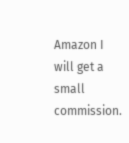Amazon I will get a small commission.